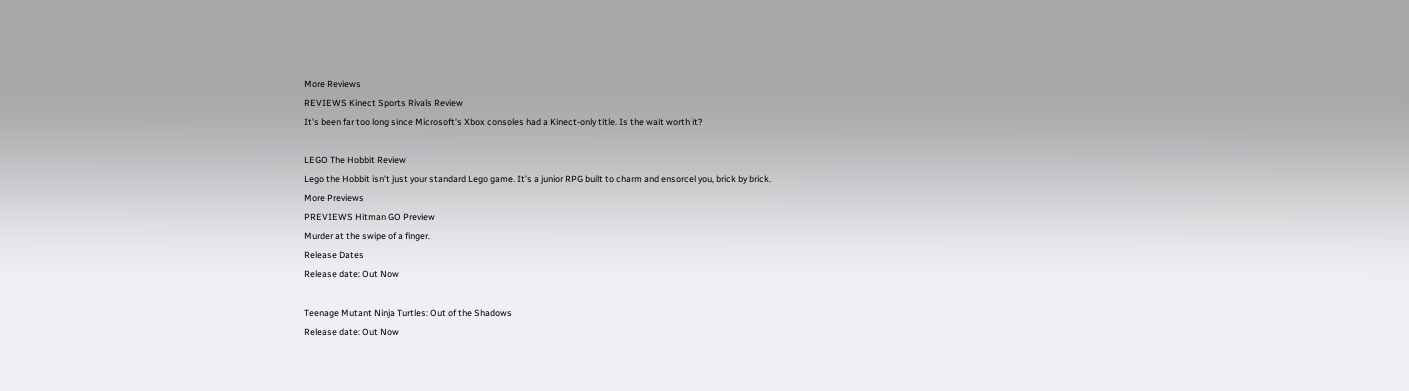More Reviews
REVIEWS Kinect Sports Rivals Review
It's been far too long since Microsoft's Xbox consoles had a Kinect-only title. Is the wait worth it?

LEGO The Hobbit Review
Lego the Hobbit isn't just your standard Lego game. It's a junior RPG built to charm and ensorcel you, brick by brick.
More Previews
PREVIEWS Hitman GO Preview
Murder at the swipe of a finger.
Release Dates
Release date: Out Now

Teenage Mutant Ninja Turtles: Out of the Shadows
Release date: Out Now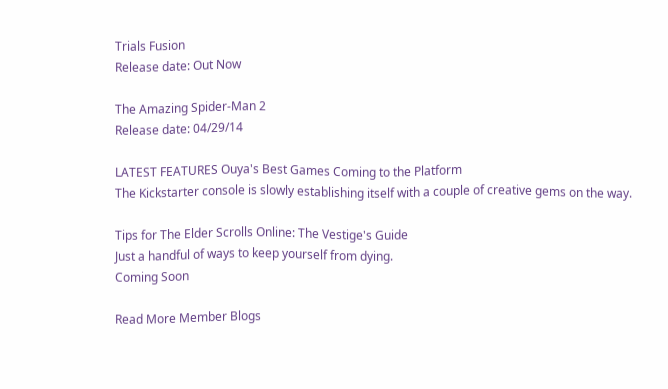Trials Fusion
Release date: Out Now

The Amazing Spider-Man 2
Release date: 04/29/14

LATEST FEATURES Ouya's Best Games Coming to the Platform
The Kickstarter console is slowly establishing itself with a couple of creative gems on the way.

Tips for The Elder Scrolls Online: The Vestige's Guide
Just a handful of ways to keep yourself from dying.
Coming Soon

Read More Member Blogs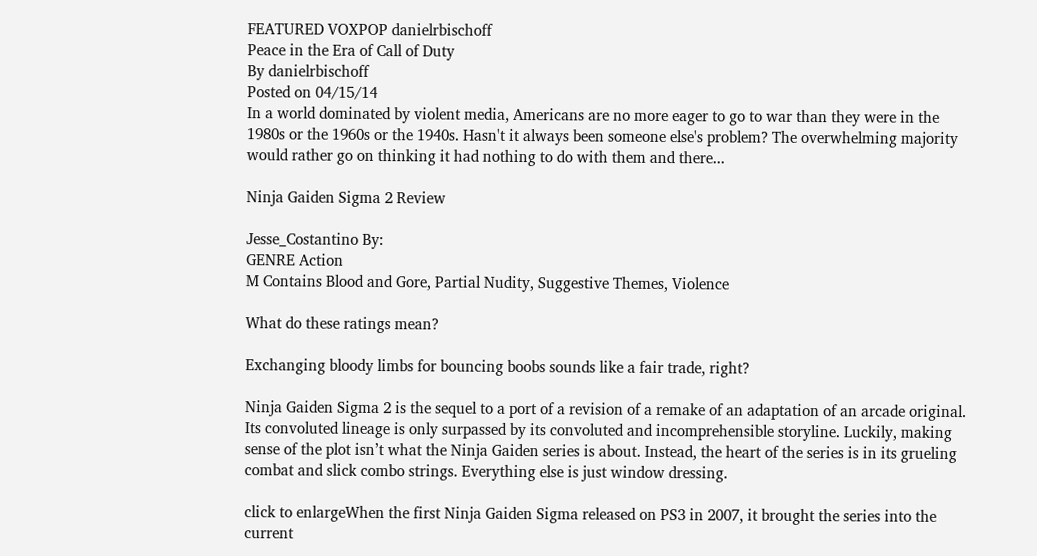FEATURED VOXPOP danielrbischoff
Peace in the Era of Call of Duty
By danielrbischoff
Posted on 04/15/14
In a world dominated by violent media, Americans are no more eager to go to war than they were in the 1980s or the 1960s or the 1940s. Hasn't it always been someone else's problem? The overwhelming majority would rather go on thinking it had nothing to do with them and there...

Ninja Gaiden Sigma 2 Review

Jesse_Costantino By:
GENRE Action
M Contains Blood and Gore, Partial Nudity, Suggestive Themes, Violence

What do these ratings mean?

Exchanging bloody limbs for bouncing boobs sounds like a fair trade, right?

Ninja Gaiden Sigma 2 is the sequel to a port of a revision of a remake of an adaptation of an arcade original. Its convoluted lineage is only surpassed by its convoluted and incomprehensible storyline. Luckily, making sense of the plot isn’t what the Ninja Gaiden series is about. Instead, the heart of the series is in its grueling combat and slick combo strings. Everything else is just window dressing.

click to enlargeWhen the first Ninja Gaiden Sigma released on PS3 in 2007, it brought the series into the current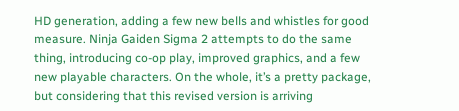HD generation, adding a few new bells and whistles for good measure. Ninja Gaiden Sigma 2 attempts to do the same thing, introducing co-op play, improved graphics, and a few new playable characters. On the whole, it’s a pretty package, but considering that this revised version is arriving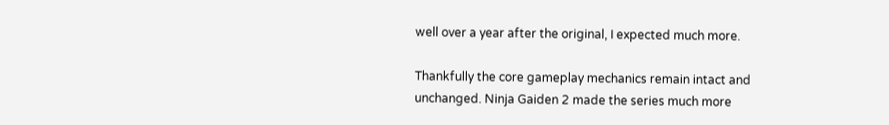well over a year after the original, I expected much more.

Thankfully the core gameplay mechanics remain intact and unchanged. Ninja Gaiden 2 made the series much more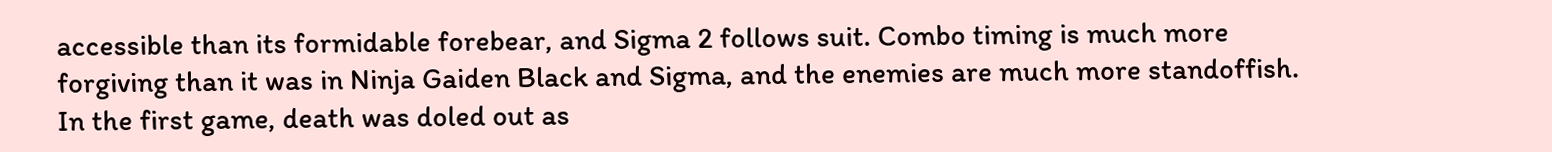accessible than its formidable forebear, and Sigma 2 follows suit. Combo timing is much more forgiving than it was in Ninja Gaiden Black and Sigma, and the enemies are much more standoffish. In the first game, death was doled out as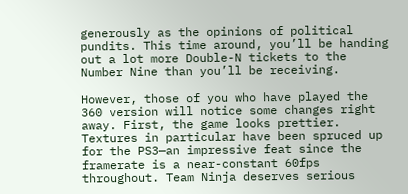generously as the opinions of political pundits. This time around, you’ll be handing out a lot more Double-N tickets to the Number Nine than you’ll be receiving.

However, those of you who have played the 360 version will notice some changes right away. First, the game looks prettier. Textures in particular have been spruced up for the PS3—an impressive feat since the framerate is a near-constant 60fps throughout. Team Ninja deserves serious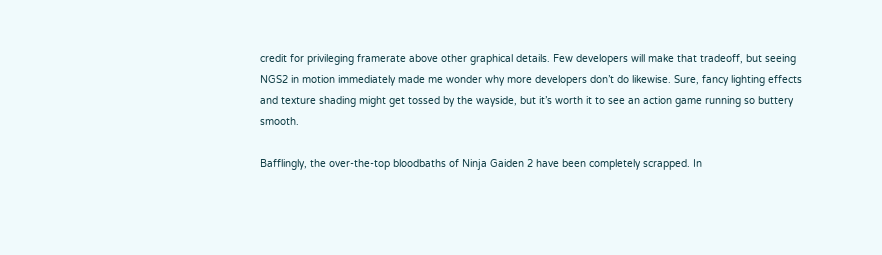credit for privileging framerate above other graphical details. Few developers will make that tradeoff, but seeing NGS2 in motion immediately made me wonder why more developers don’t do likewise. Sure, fancy lighting effects and texture shading might get tossed by the wayside, but it’s worth it to see an action game running so buttery smooth.

Bafflingly, the over-the-top bloodbaths of Ninja Gaiden 2 have been completely scrapped. In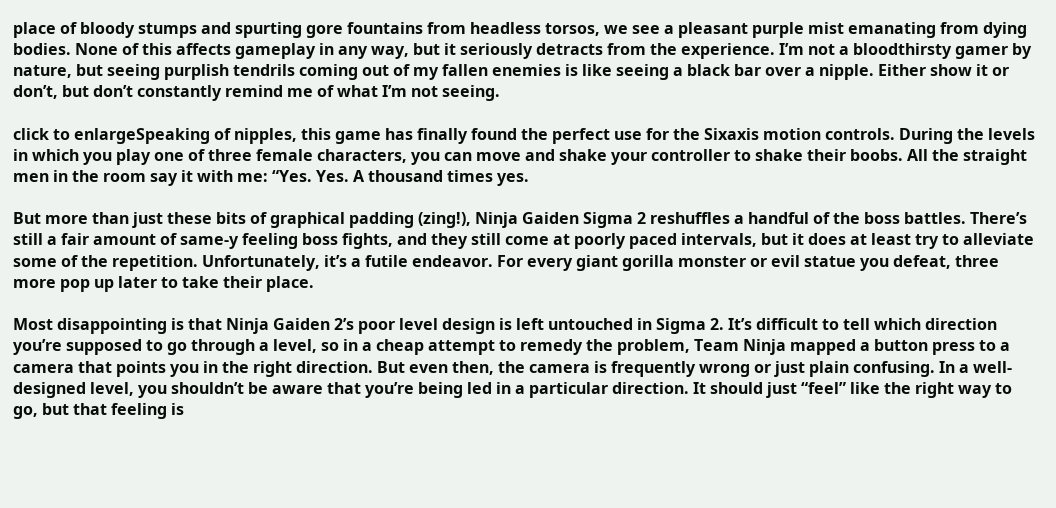place of bloody stumps and spurting gore fountains from headless torsos, we see a pleasant purple mist emanating from dying bodies. None of this affects gameplay in any way, but it seriously detracts from the experience. I’m not a bloodthirsty gamer by nature, but seeing purplish tendrils coming out of my fallen enemies is like seeing a black bar over a nipple. Either show it or don’t, but don’t constantly remind me of what I’m not seeing.

click to enlargeSpeaking of nipples, this game has finally found the perfect use for the Sixaxis motion controls. During the levels in which you play one of three female characters, you can move and shake your controller to shake their boobs. All the straight men in the room say it with me: “Yes. Yes. A thousand times yes.

But more than just these bits of graphical padding (zing!), Ninja Gaiden Sigma 2 reshuffles a handful of the boss battles. There’s still a fair amount of same-y feeling boss fights, and they still come at poorly paced intervals, but it does at least try to alleviate some of the repetition. Unfortunately, it’s a futile endeavor. For every giant gorilla monster or evil statue you defeat, three more pop up later to take their place.

Most disappointing is that Ninja Gaiden 2’s poor level design is left untouched in Sigma 2. It’s difficult to tell which direction you’re supposed to go through a level, so in a cheap attempt to remedy the problem, Team Ninja mapped a button press to a camera that points you in the right direction. But even then, the camera is frequently wrong or just plain confusing. In a well-designed level, you shouldn’t be aware that you’re being led in a particular direction. It should just “feel” like the right way to go, but that feeling is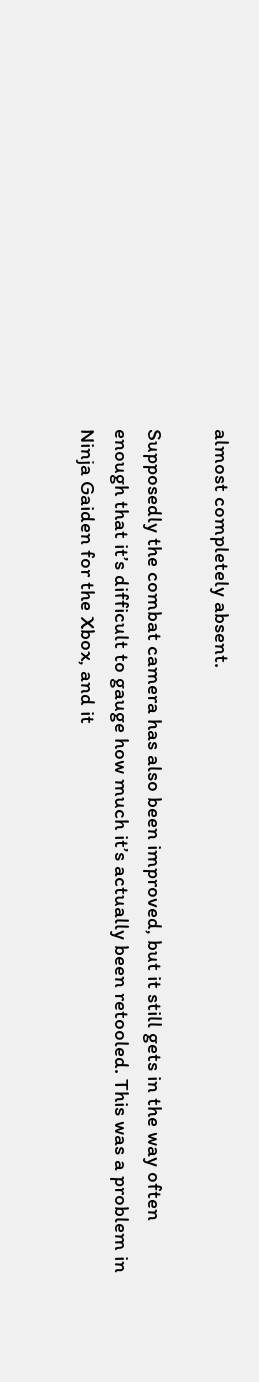almost completely absent.

Supposedly the combat camera has also been improved, but it still gets in the way often enough that it’s difficult to gauge how much it’s actually been retooled. This was a problem in Ninja Gaiden for the Xbox, and it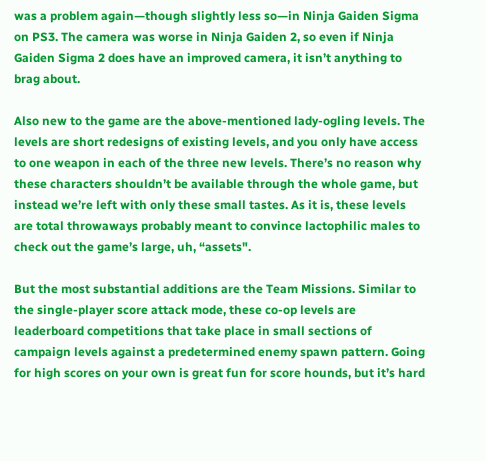was a problem again—though slightly less so—in Ninja Gaiden Sigma on PS3. The camera was worse in Ninja Gaiden 2, so even if Ninja Gaiden Sigma 2 does have an improved camera, it isn’t anything to brag about.

Also new to the game are the above-mentioned lady-ogling levels. The levels are short redesigns of existing levels, and you only have access to one weapon in each of the three new levels. There’s no reason why these characters shouldn’t be available through the whole game, but instead we’re left with only these small tastes. As it is, these levels are total throwaways probably meant to convince lactophilic males to check out the game’s large, uh, “assets".

But the most substantial additions are the Team Missions. Similar to the single-player score attack mode, these co-op levels are leaderboard competitions that take place in small sections of campaign levels against a predetermined enemy spawn pattern. Going for high scores on your own is great fun for score hounds, but it’s hard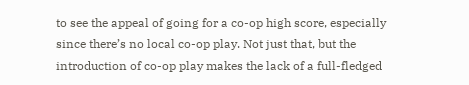to see the appeal of going for a co-op high score, especially since there’s no local co-op play. Not just that, but the introduction of co-op play makes the lack of a full-fledged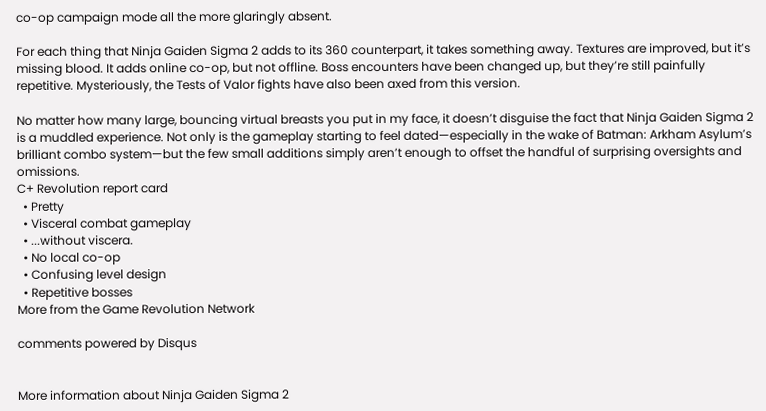co-op campaign mode all the more glaringly absent.

For each thing that Ninja Gaiden Sigma 2 adds to its 360 counterpart, it takes something away. Textures are improved, but it’s missing blood. It adds online co-op, but not offline. Boss encounters have been changed up, but they’re still painfully repetitive. Mysteriously, the Tests of Valor fights have also been axed from this version.

No matter how many large, bouncing virtual breasts you put in my face, it doesn’t disguise the fact that Ninja Gaiden Sigma 2 is a muddled experience. Not only is the gameplay starting to feel dated—especially in the wake of Batman: Arkham Asylum’s brilliant combo system—but the few small additions simply aren’t enough to offset the handful of surprising oversights and omissions.
C+ Revolution report card
  • Pretty
  • Visceral combat gameplay
  • ...without viscera.
  • No local co-op
  • Confusing level design
  • Repetitive bosses
More from the Game Revolution Network

comments powered by Disqus


More information about Ninja Gaiden Sigma 2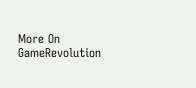More On GameRevolution